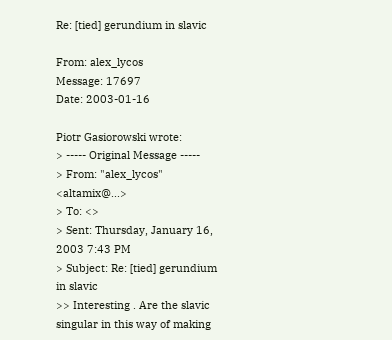Re: [tied] gerundium in slavic

From: alex_lycos
Message: 17697
Date: 2003-01-16

Piotr Gasiorowski wrote:
> ----- Original Message -----
> From: "alex_lycos" <altamix@...>
> To: <>
> Sent: Thursday, January 16, 2003 7:43 PM
> Subject: Re: [tied] gerundium in slavic
>> Interesting . Are the slavic singular in this way of making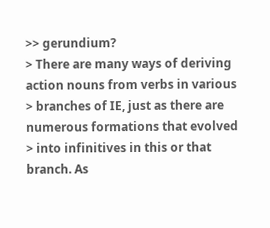>> gerundium?
> There are many ways of deriving action nouns from verbs in various
> branches of IE, just as there are numerous formations that evolved
> into infinitives in this or that branch. As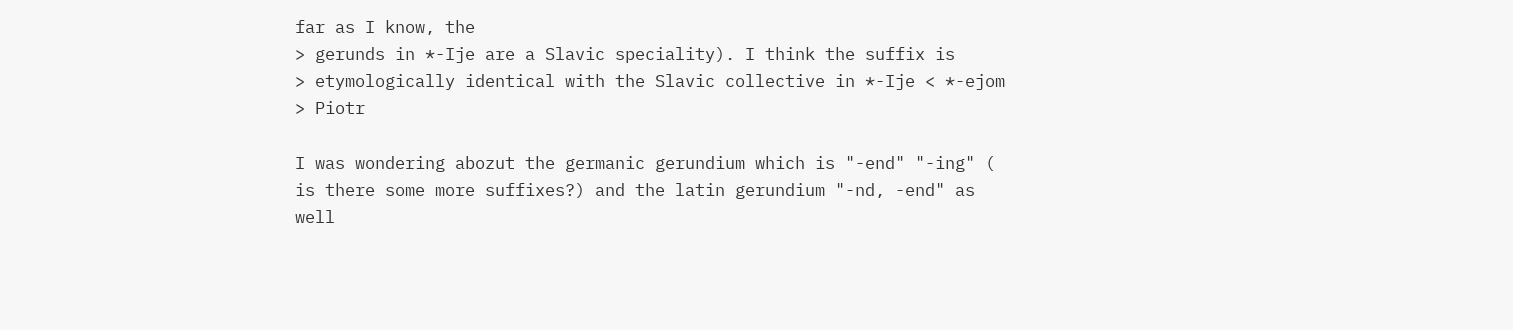far as I know, the
> gerunds in *-Ije are a Slavic speciality). I think the suffix is
> etymologically identical with the Slavic collective in *-Ije < *-ejom
> Piotr

I was wondering abozut the germanic gerundium which is "-end" "-ing" (
is there some more suffixes?) and the latin gerundium "-nd, -end" as
well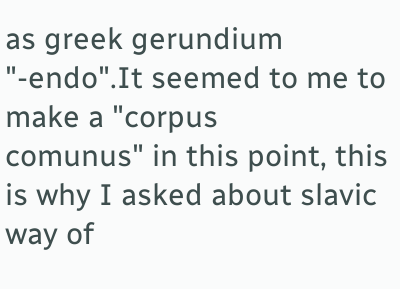as greek gerundium "-endo".It seemed to me to make a "corpus
comunus" in this point, this is why I asked about slavic way of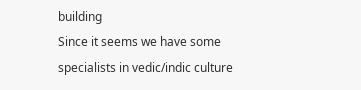building
Since it seems we have some specialists in vedic/indic culture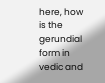here, how
is the gerundial form in vedic and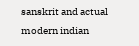sanskrit and actual modern indian